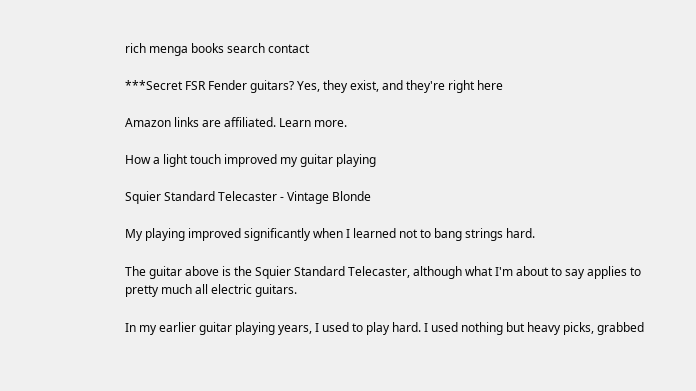rich menga books search contact

***Secret FSR Fender guitars? Yes, they exist, and they're right here

Amazon links are affiliated. Learn more.

How a light touch improved my guitar playing

Squier Standard Telecaster - Vintage Blonde

My playing improved significantly when I learned not to bang strings hard.

The guitar above is the Squier Standard Telecaster, although what I'm about to say applies to pretty much all electric guitars.

In my earlier guitar playing years, I used to play hard. I used nothing but heavy picks, grabbed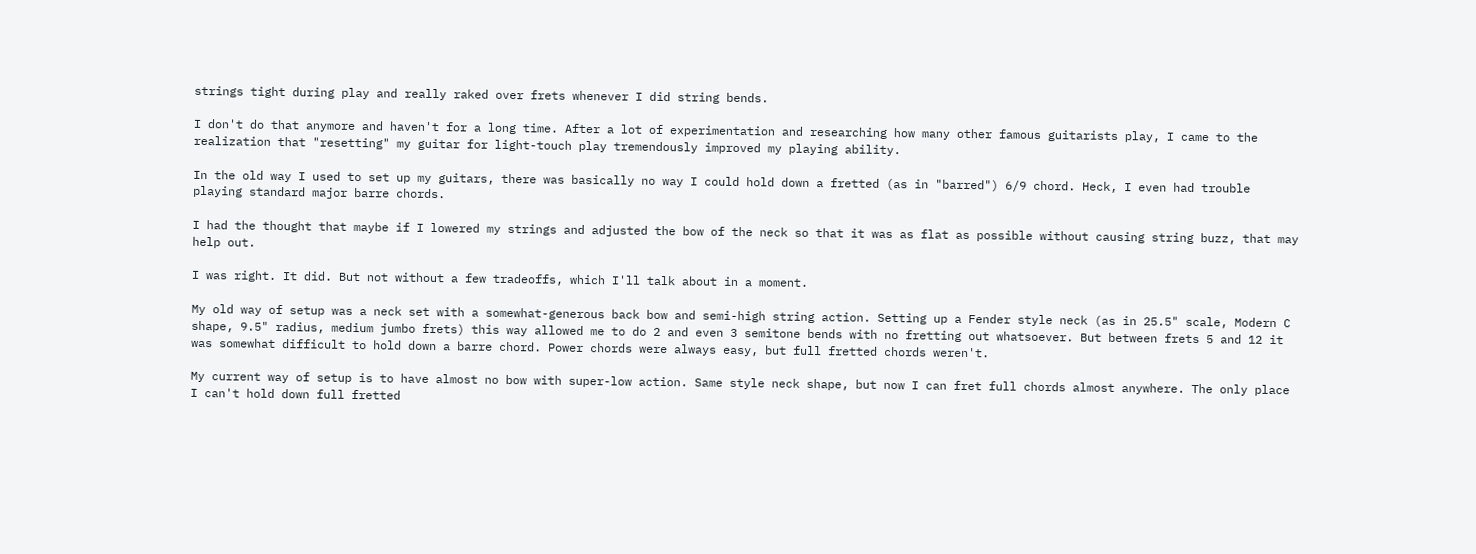strings tight during play and really raked over frets whenever I did string bends.

I don't do that anymore and haven't for a long time. After a lot of experimentation and researching how many other famous guitarists play, I came to the realization that "resetting" my guitar for light-touch play tremendously improved my playing ability.

In the old way I used to set up my guitars, there was basically no way I could hold down a fretted (as in "barred") 6/9 chord. Heck, I even had trouble playing standard major barre chords.

I had the thought that maybe if I lowered my strings and adjusted the bow of the neck so that it was as flat as possible without causing string buzz, that may help out.

I was right. It did. But not without a few tradeoffs, which I'll talk about in a moment.

My old way of setup was a neck set with a somewhat-generous back bow and semi-high string action. Setting up a Fender style neck (as in 25.5" scale, Modern C shape, 9.5" radius, medium jumbo frets) this way allowed me to do 2 and even 3 semitone bends with no fretting out whatsoever. But between frets 5 and 12 it was somewhat difficult to hold down a barre chord. Power chords were always easy, but full fretted chords weren't.

My current way of setup is to have almost no bow with super-low action. Same style neck shape, but now I can fret full chords almost anywhere. The only place I can't hold down full fretted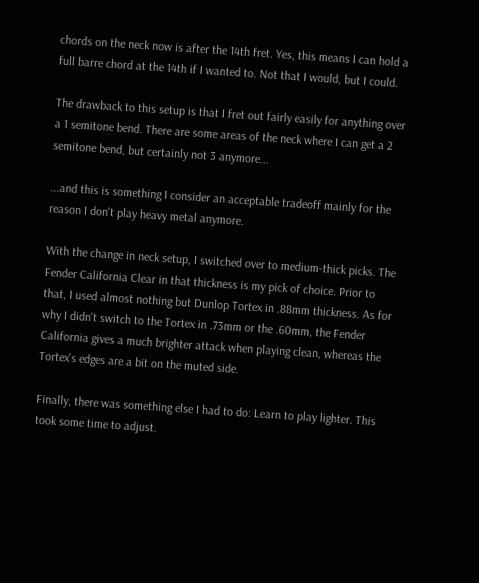chords on the neck now is after the 14th fret. Yes, this means I can hold a full barre chord at the 14th if I wanted to. Not that I would, but I could.

The drawback to this setup is that I fret out fairly easily for anything over a 1 semitone bend. There are some areas of the neck where I can get a 2 semitone bend, but certainly not 3 anymore...

...and this is something I consider an acceptable tradeoff mainly for the reason I don't play heavy metal anymore.

With the change in neck setup, I switched over to medium-thick picks. The Fender California Clear in that thickness is my pick of choice. Prior to that, I used almost nothing but Dunlop Tortex in .88mm thickness. As for why I didn't switch to the Tortex in .73mm or the .60mm, the Fender California gives a much brighter attack when playing clean, whereas the Tortex's edges are a bit on the muted side.

Finally, there was something else I had to do: Learn to play lighter. This took some time to adjust.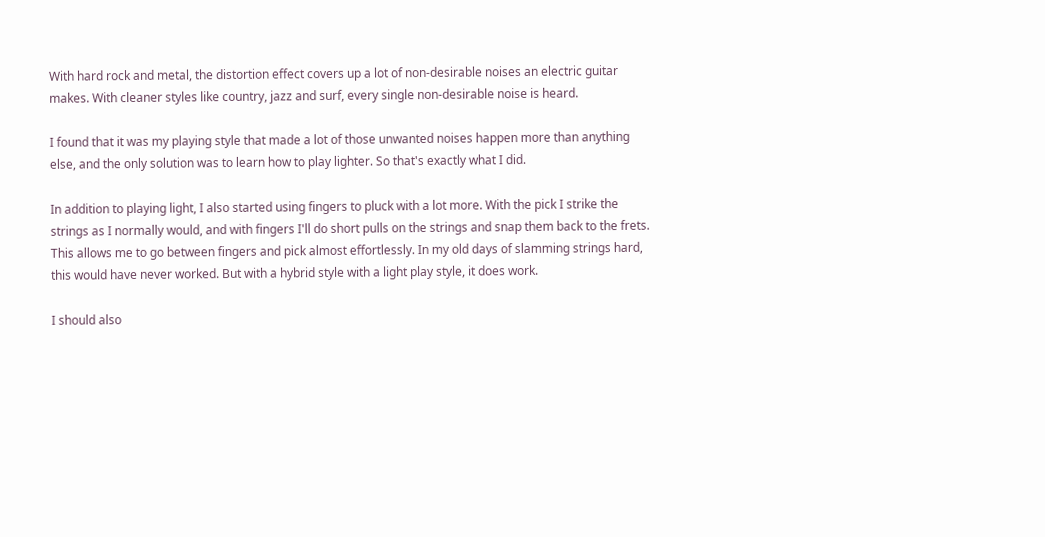With hard rock and metal, the distortion effect covers up a lot of non-desirable noises an electric guitar makes. With cleaner styles like country, jazz and surf, every single non-desirable noise is heard.

I found that it was my playing style that made a lot of those unwanted noises happen more than anything else, and the only solution was to learn how to play lighter. So that's exactly what I did.

In addition to playing light, I also started using fingers to pluck with a lot more. With the pick I strike the strings as I normally would, and with fingers I'll do short pulls on the strings and snap them back to the frets. This allows me to go between fingers and pick almost effortlessly. In my old days of slamming strings hard, this would have never worked. But with a hybrid style with a light play style, it does work.

I should also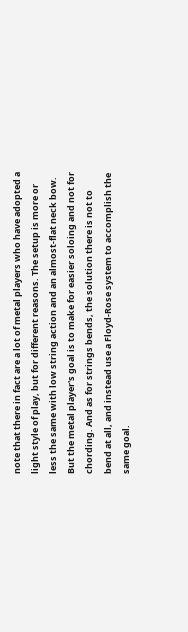note that there in fact are a lot of metal players who have adopted a light style of play, but for different reasons. The setup is more or less the same with low string action and an almost-flat neck bow. But the metal player's goal is to make for easier soloing and not for chording. And as for strings bends, the solution there is not to bend at all, and instead use a Floyd-Rose system to accomplish the same goal.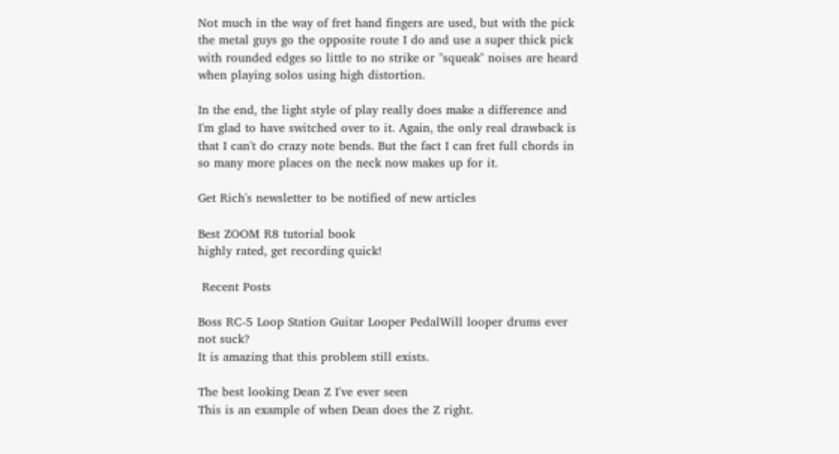Not much in the way of fret hand fingers are used, but with the pick the metal guys go the opposite route I do and use a super thick pick with rounded edges so little to no strike or "squeak" noises are heard when playing solos using high distortion.

In the end, the light style of play really does make a difference and I'm glad to have switched over to it. Again, the only real drawback is that I can't do crazy note bends. But the fact I can fret full chords in so many more places on the neck now makes up for it.

Get Rich's newsletter to be notified of new articles

Best ZOOM R8 tutorial book
highly rated, get recording quick!

 Recent Posts

Boss RC-5 Loop Station Guitar Looper PedalWill looper drums ever not suck?
It is amazing that this problem still exists.

The best looking Dean Z I've ever seen
This is an example of when Dean does the Z right.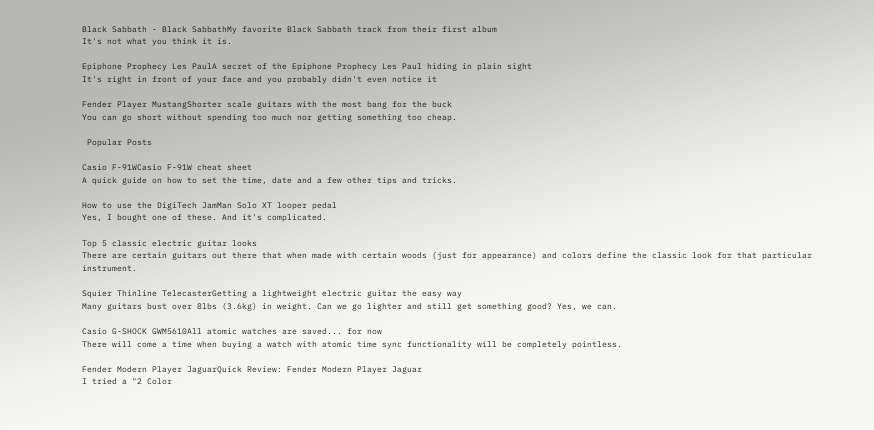Black Sabbath - Black SabbathMy favorite Black Sabbath track from their first album
It's not what you think it is.

Epiphone Prophecy Les PaulA secret of the Epiphone Prophecy Les Paul hiding in plain sight
It's right in front of your face and you probably didn't even notice it

Fender Player MustangShorter scale guitars with the most bang for the buck
You can go short without spending too much nor getting something too cheap.

 Popular Posts

Casio F-91WCasio F-91W cheat sheet
A quick guide on how to set the time, date and a few other tips and tricks.

How to use the DigiTech JamMan Solo XT looper pedal
Yes, I bought one of these. And it's complicated.

Top 5 classic electric guitar looks
There are certain guitars out there that when made with certain woods (just for appearance) and colors define the classic look for that particular instrument.

Squier Thinline TelecasterGetting a lightweight electric guitar the easy way
Many guitars bust over 8lbs (3.6kg) in weight. Can we go lighter and still get something good? Yes, we can.

Casio G-SHOCK GWM5610All atomic watches are saved... for now
There will come a time when buying a watch with atomic time sync functionality will be completely pointless.

Fender Modern Player JaguarQuick Review: Fender Modern Player Jaguar
I tried a "2 Color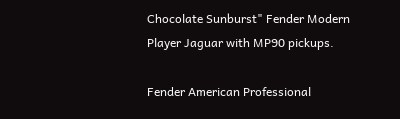Chocolate Sunburst" Fender Modern Player Jaguar with MP90 pickups.

Fender American Professional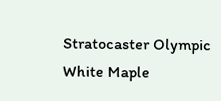Stratocaster Olympic White Maple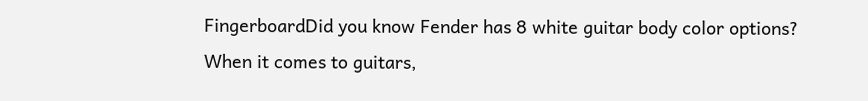FingerboardDid you know Fender has 8 white guitar body color options?
When it comes to guitars,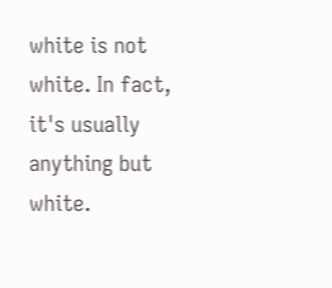white is not white. In fact, it's usually anything but white.